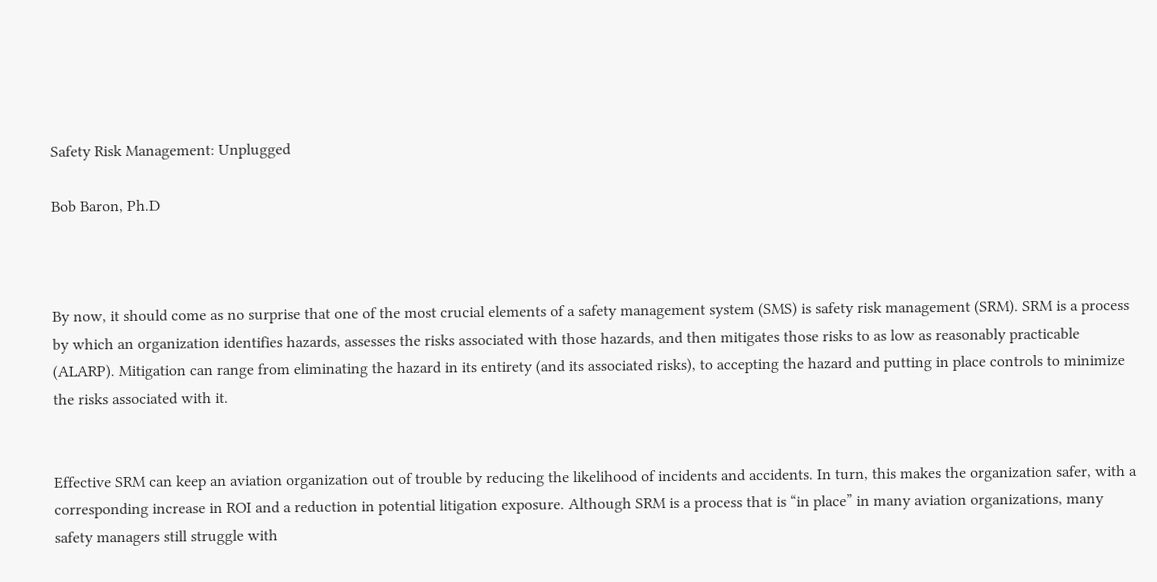Safety Risk Management: Unplugged

Bob Baron, Ph.D



By now, it should come as no surprise that one of the most crucial elements of a safety management system (SMS) is safety risk management (SRM). SRM is a process by which an organization identifies hazards, assesses the risks associated with those hazards, and then mitigates those risks to as low as reasonably practicable (ALARP). Mitigation can range from eliminating the hazard in its entirety (and its associated risks), to accepting the hazard and putting in place controls to minimize the risks associated with it.


Effective SRM can keep an aviation organization out of trouble by reducing the likelihood of incidents and accidents. In turn, this makes the organization safer, with a corresponding increase in ROI and a reduction in potential litigation exposure. Although SRM is a process that is “in place” in many aviation organizations, many safety managers still struggle with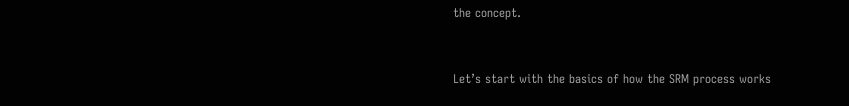the concept.


Let’s start with the basics of how the SRM process works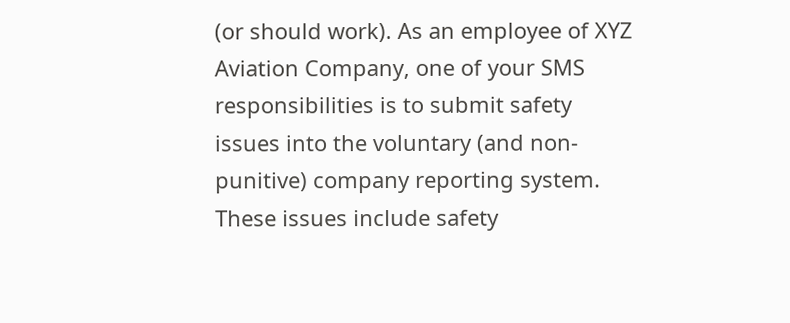(or should work). As an employee of XYZ Aviation Company, one of your SMS responsibilities is to submit safety issues into the voluntary (and non-punitive) company reporting system. These issues include safety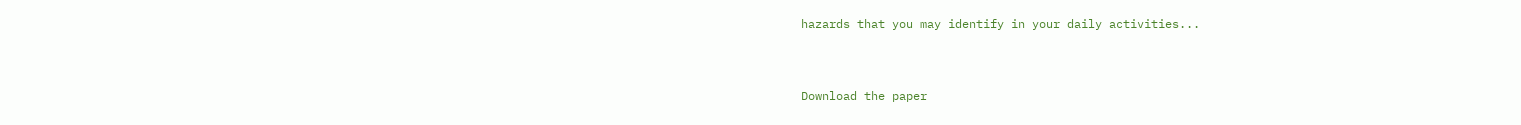hazards that you may identify in your daily activities...


Download the paper